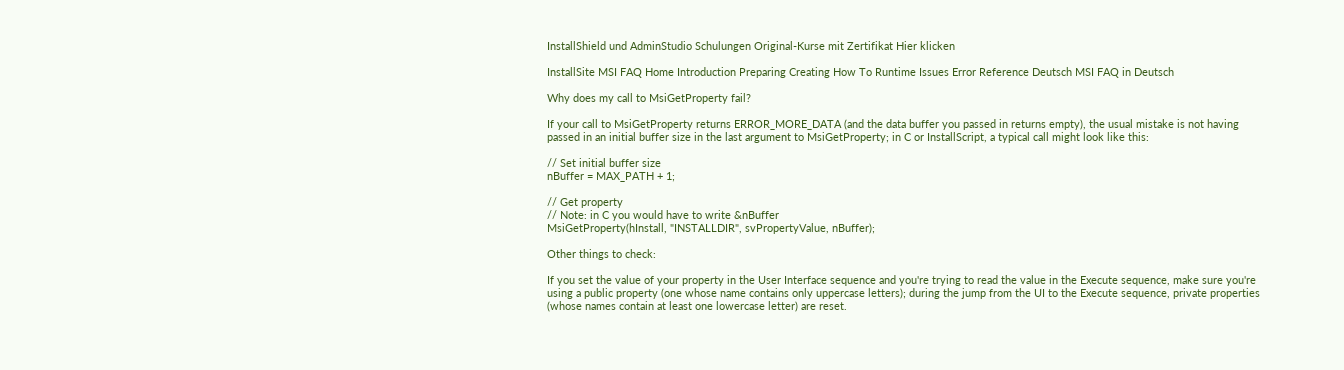InstallShield und AdminStudio Schulungen Original-Kurse mit Zertifikat Hier klicken

InstallSite MSI FAQ Home Introduction Preparing Creating How To Runtime Issues Error Reference Deutsch MSI FAQ in Deutsch

Why does my call to MsiGetProperty fail?

If your call to MsiGetProperty returns ERROR_MORE_DATA (and the data buffer you passed in returns empty), the usual mistake is not having passed in an initial buffer size in the last argument to MsiGetProperty; in C or InstallScript, a typical call might look like this:

// Set initial buffer size
nBuffer = MAX_PATH + 1;

// Get property
// Note: in C you would have to write &nBuffer
MsiGetProperty(hInstall, "INSTALLDIR", svPropertyValue, nBuffer);

Other things to check:

If you set the value of your property in the User Interface sequence and you're trying to read the value in the Execute sequence, make sure you're using a public property (one whose name contains only uppercase letters); during the jump from the UI to the Execute sequence, private properties (whose names contain at least one lowercase letter) are reset.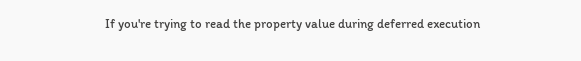If you're trying to read the property value during deferred execution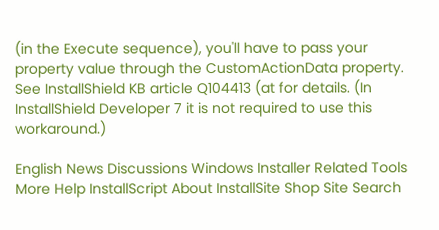(in the Execute sequence), you'll have to pass your property value through the CustomActionData property. See InstallShield KB article Q104413 (at for details. (In InstallShield Developer 7 it is not required to use this workaround.)

English News Discussions Windows Installer Related Tools More Help InstallScript About InstallSite Shop Site Search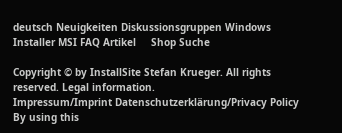deutsch Neuigkeiten Diskussionsgruppen Windows Installer MSI FAQ Artikel     Shop Suche

Copyright © by InstallSite Stefan Krueger. All rights reserved. Legal information.
Impressum/Imprint Datenschutzerklärung/Privacy Policy
By using this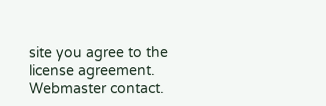site you agree to the license agreement. Webmaster contact.